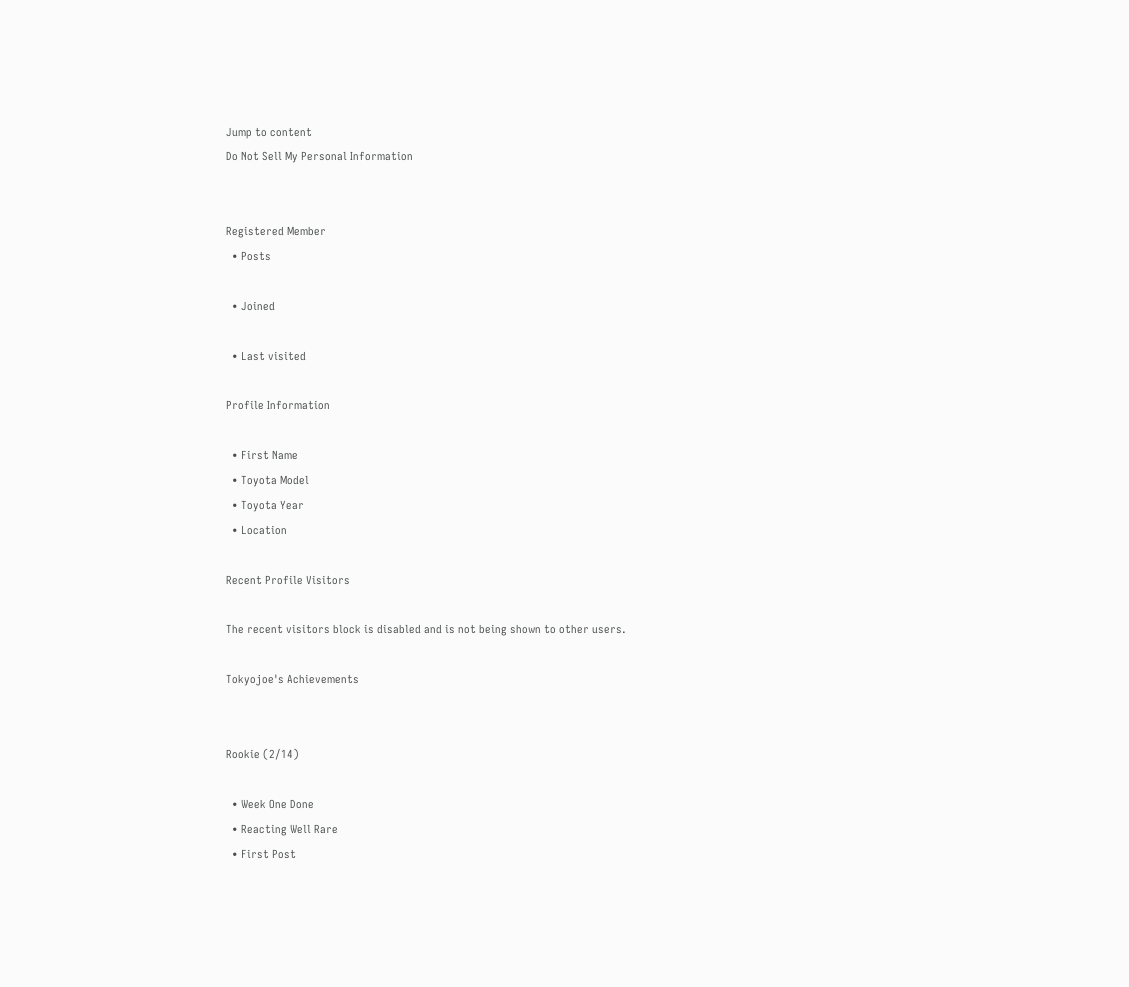Jump to content
Do Not Sell My Personal Information


Registered Member
  • Posts

  • Joined

  • Last visited

Profile Information

  • First Name
  • Toyota Model
  • Toyota Year
  • Location

Recent Profile Visitors

The recent visitors block is disabled and is not being shown to other users.

Tokyojoe's Achievements


Rookie (2/14)

  • Week One Done
  • Reacting Well Rare
  • First Post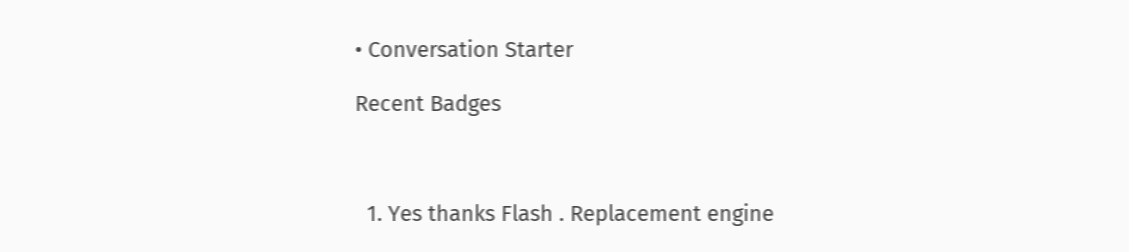• Conversation Starter

Recent Badges



  1. Yes thanks Flash . Replacement engine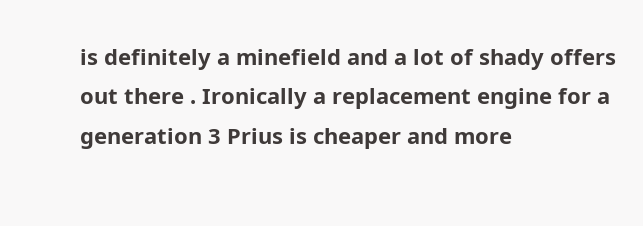is definitely a minefield and a lot of shady offers out there . Ironically a replacement engine for a generation 3 Prius is cheaper and more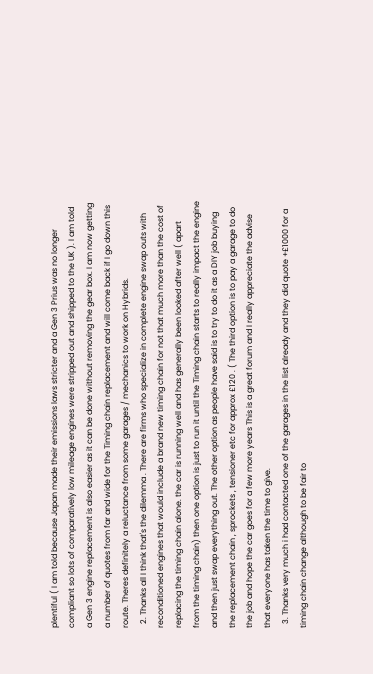plentiful ( I am told because Japan made their emissions laws stricter and a Gen 3 Prius was no longer compliant so lots of comparatively low mileage engines were stripped out and shipped to the UK ). I am told a Gen 3 engine replacement is also easier as it can be done without removing the gear box. I am now getting a number of quotes from far and wide for the Timing chain replacement and will come back if I go down this route. Theres definitely a reluctance from some garages / mechanics to work on Hybrids.
  2. Thanks all I think that's the dilemma . There are firms who specialize in complete engine swap outs with reconditioned engines that would include a brand new timing chain for not that much more than the cost of replacing the timing chain alone. the car is running well and has generally been looked after well ( apart from the timing chain) then one option is just to run it until the Timing chain starts to really impact the engine and then just swap everything out. The other option as people have said is to try to do it as a DIY job buying the replacement chain , sprockets , tensioner etc for approx £120 . ( The third option is to pay a garage to do the job and hope the car goes for a few more years This is a great forum and I really appreciate the advise that everyone has taken the time to give.
  3. Thanks very much i had contacted one of the garages in the list already and they did quote +£1000 for a timing chain change although to be fair to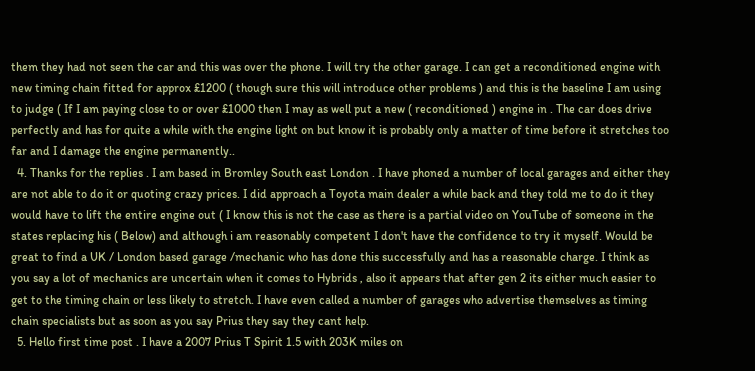them they had not seen the car and this was over the phone. I will try the other garage. I can get a reconditioned engine with new timing chain fitted for approx £1200 ( though sure this will introduce other problems ) and this is the baseline I am using to judge ( If I am paying close to or over £1000 then I may as well put a new ( reconditioned ) engine in . The car does drive perfectly and has for quite a while with the engine light on but know it is probably only a matter of time before it stretches too far and I damage the engine permanently..
  4. Thanks for the replies . I am based in Bromley South east London . I have phoned a number of local garages and either they are not able to do it or quoting crazy prices. I did approach a Toyota main dealer a while back and they told me to do it they would have to lift the entire engine out ( I know this is not the case as there is a partial video on YouTube of someone in the states replacing his ( Below) and although i am reasonably competent I don't have the confidence to try it myself. Would be great to find a UK / London based garage /mechanic who has done this successfully and has a reasonable charge. I think as you say a lot of mechanics are uncertain when it comes to Hybrids , also it appears that after gen 2 its either much easier to get to the timing chain or less likely to stretch. I have even called a number of garages who advertise themselves as timing chain specialists but as soon as you say Prius they say they cant help.
  5. Hello first time post . I have a 2007 Prius T Spirit 1.5 with 203K miles on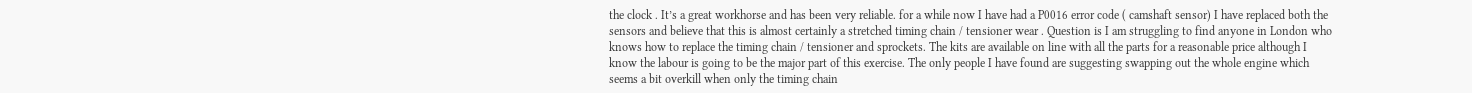the clock . It’s a great workhorse and has been very reliable. for a while now I have had a P0016 error code ( camshaft sensor) I have replaced both the sensors and believe that this is almost certainly a stretched timing chain / tensioner wear . Question is I am struggling to find anyone in London who knows how to replace the timing chain / tensioner and sprockets. The kits are available on line with all the parts for a reasonable price although I know the labour is going to be the major part of this exercise. The only people I have found are suggesting swapping out the whole engine which seems a bit overkill when only the timing chain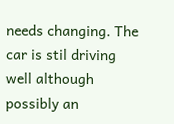needs changing. The car is stil driving well although possibly an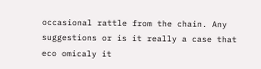occasional rattle from the chain. Any suggestions or is it really a case that eco omicaly it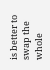is better to swap the whole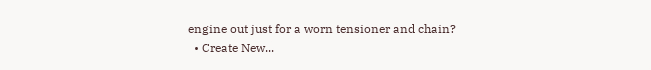engine out just for a worn tensioner and chain?
  • Create New...